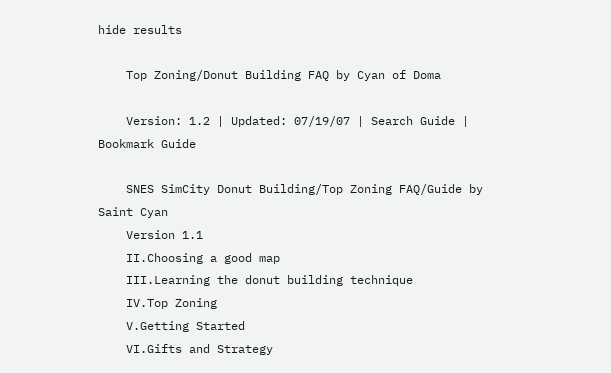hide results

    Top Zoning/Donut Building FAQ by Cyan of Doma

    Version: 1.2 | Updated: 07/19/07 | Search Guide | Bookmark Guide

    SNES SimCity Donut Building/Top Zoning FAQ/Guide by Saint Cyan
    Version 1.1
    II.Choosing a good map
    III.Learning the donut building technique
    IV.Top Zoning
    V.Getting Started
    VI.Gifts and Strategy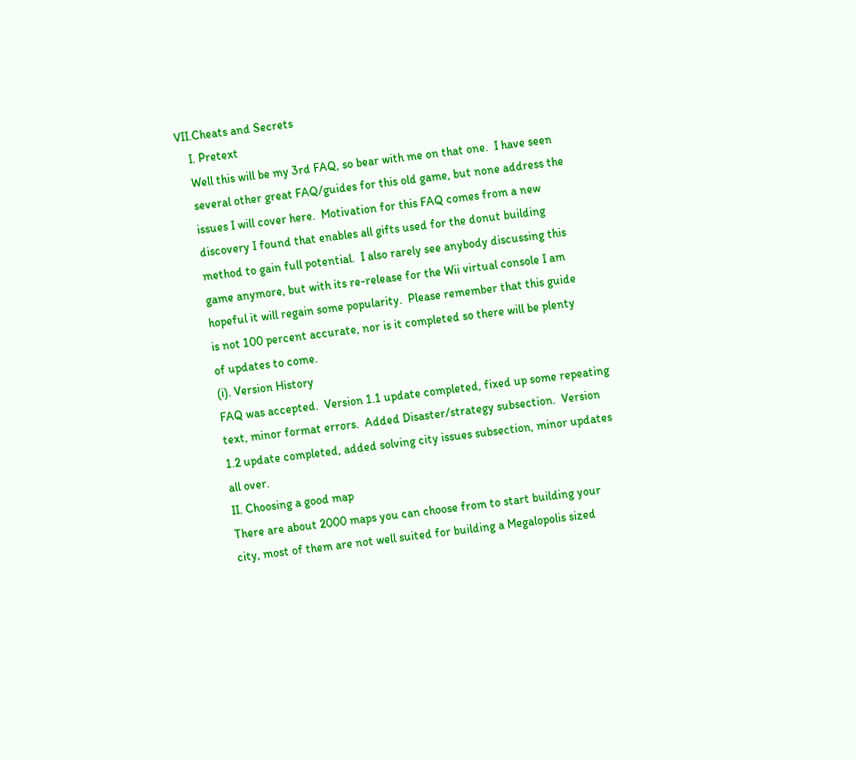VII.Cheats and Secrets
    I. Pretext
    Well this will be my 3rd FAQ, so bear with me on that one.  I have seen
    several other great FAQ/guides for this old game, but none address the
    issues I will cover here.  Motivation for this FAQ comes from a new
    discovery I found that enables all gifts used for the donut building
    method to gain full potential.  I also rarely see anybody discussing this
    game anymore, but with its re-release for the Wii virtual console I am
    hopeful it will regain some popularity.  Please remember that this guide
    is not 100 percent accurate, nor is it completed so there will be plenty
    of updates to come.
    (i). Version History
    FAQ was accepted.  Version 1.1 update completed, fixed up some repeating
    text, minor format errors.  Added Disaster/strategy subsection.  Version
    1.2 update completed, added solving city issues subsection, minor updates
    all over.
    II. Choosing a good map
    There are about 2000 maps you can choose from to start building your
    city, most of them are not well suited for building a Megalopolis sized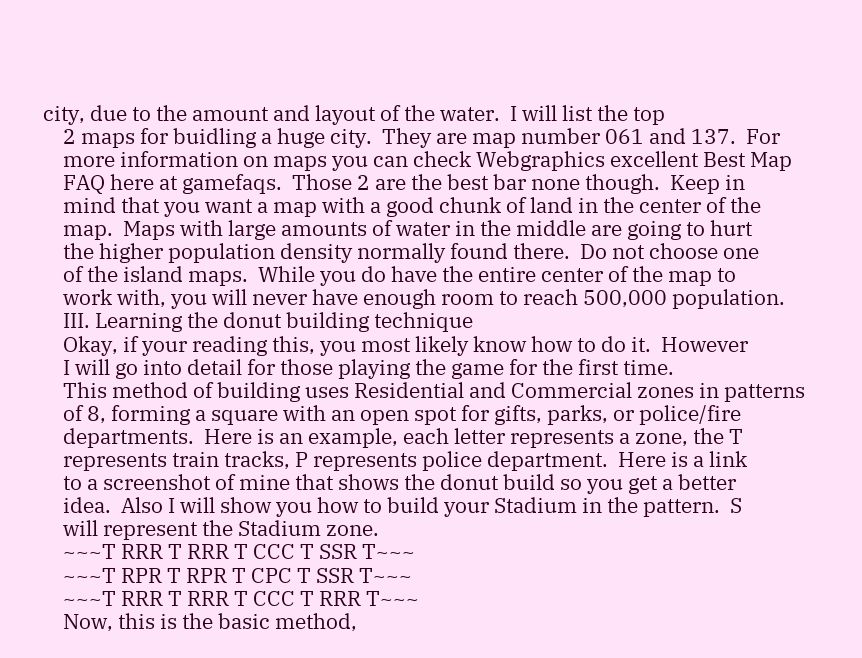city, due to the amount and layout of the water.  I will list the top
    2 maps for buidling a huge city.  They are map number 061 and 137.  For
    more information on maps you can check Webgraphics excellent Best Map
    FAQ here at gamefaqs.  Those 2 are the best bar none though.  Keep in
    mind that you want a map with a good chunk of land in the center of the
    map.  Maps with large amounts of water in the middle are going to hurt
    the higher population density normally found there.  Do not choose one
    of the island maps.  While you do have the entire center of the map to
    work with, you will never have enough room to reach 500,000 population.
    III. Learning the donut building technique
    Okay, if your reading this, you most likely know how to do it.  However
    I will go into detail for those playing the game for the first time.
    This method of building uses Residential and Commercial zones in patterns
    of 8, forming a square with an open spot for gifts, parks, or police/fire
    departments.  Here is an example, each letter represents a zone, the T
    represents train tracks, P represents police department.  Here is a link
    to a screenshot of mine that shows the donut build so you get a better
    idea.  Also I will show you how to build your Stadium in the pattern.  S
    will represent the Stadium zone.
    ~~~T RRR T RRR T CCC T SSR T~~~
    ~~~T RPR T RPR T CPC T SSR T~~~
    ~~~T RRR T RRR T CCC T RRR T~~~
    Now, this is the basic method,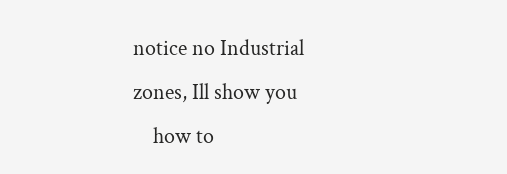notice no Industrial zones, Ill show you
    how to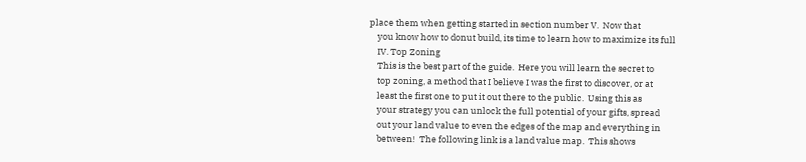place them when getting started in section number V.  Now that
    you know how to donut build, its time to learn how to maximize its full
    IV. Top Zoning
    This is the best part of the guide.  Here you will learn the secret to
    top zoning, a method that I believe I was the first to discover, or at
    least the first one to put it out there to the public.  Using this as
    your strategy you can unlock the full potential of your gifts, spread
    out your land value to even the edges of the map and everything in
    between!  The following link is a land value map.  This shows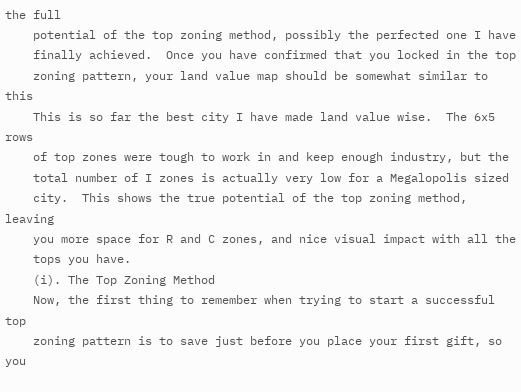the full
    potential of the top zoning method, possibly the perfected one I have
    finally achieved.  Once you have confirmed that you locked in the top
    zoning pattern, your land value map should be somewhat similar to this
    This is so far the best city I have made land value wise.  The 6x5 rows
    of top zones were tough to work in and keep enough industry, but the
    total number of I zones is actually very low for a Megalopolis sized
    city.  This shows the true potential of the top zoning method, leaving
    you more space for R and C zones, and nice visual impact with all the
    tops you have.
    (i). The Top Zoning Method
    Now, the first thing to remember when trying to start a successful top
    zoning pattern is to save just before you place your first gift, so you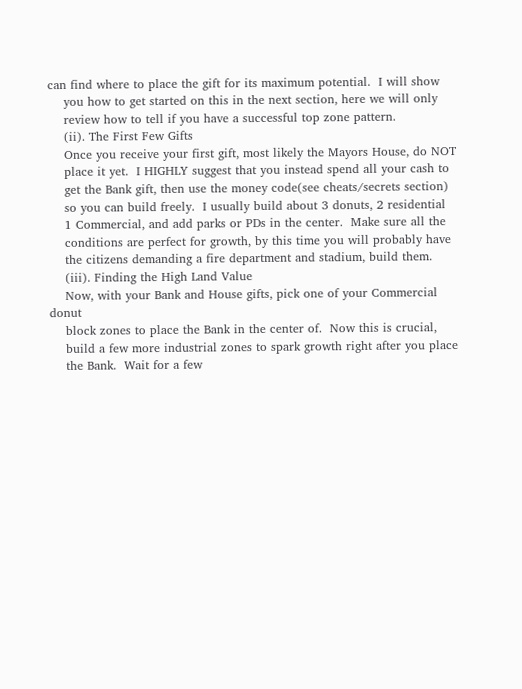can find where to place the gift for its maximum potential.  I will show
    you how to get started on this in the next section, here we will only
    review how to tell if you have a successful top zone pattern.
    (ii). The First Few Gifts
    Once you receive your first gift, most likely the Mayors House, do NOT
    place it yet.  I HIGHLY suggest that you instead spend all your cash to
    get the Bank gift, then use the money code(see cheats/secrets section)
    so you can build freely.  I usually build about 3 donuts, 2 residential
    1 Commercial, and add parks or PDs in the center.  Make sure all the
    conditions are perfect for growth, by this time you will probably have
    the citizens demanding a fire department and stadium, build them.
    (iii). Finding the High Land Value
    Now, with your Bank and House gifts, pick one of your Commercial donut
    block zones to place the Bank in the center of.  Now this is crucial,
    build a few more industrial zones to spark growth right after you place
    the Bank.  Wait for a few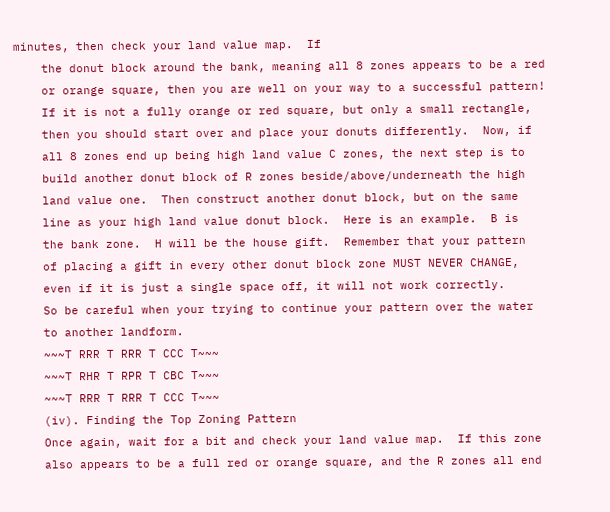minutes, then check your land value map.  If
    the donut block around the bank, meaning all 8 zones appears to be a red
    or orange square, then you are well on your way to a successful pattern!
    If it is not a fully orange or red square, but only a small rectangle,
    then you should start over and place your donuts differently.  Now, if
    all 8 zones end up being high land value C zones, the next step is to
    build another donut block of R zones beside/above/underneath the high
    land value one.  Then construct another donut block, but on the same
    line as your high land value donut block.  Here is an example.  B is
    the bank zone.  H will be the house gift.  Remember that your pattern
    of placing a gift in every other donut block zone MUST NEVER CHANGE,
    even if it is just a single space off, it will not work correctly.
    So be careful when your trying to continue your pattern over the water
    to another landform.
    ~~~T RRR T RRR T CCC T~~~
    ~~~T RHR T RPR T CBC T~~~
    ~~~T RRR T RRR T CCC T~~~
    (iv). Finding the Top Zoning Pattern
    Once again, wait for a bit and check your land value map.  If this zone
    also appears to be a full red or orange square, and the R zones all end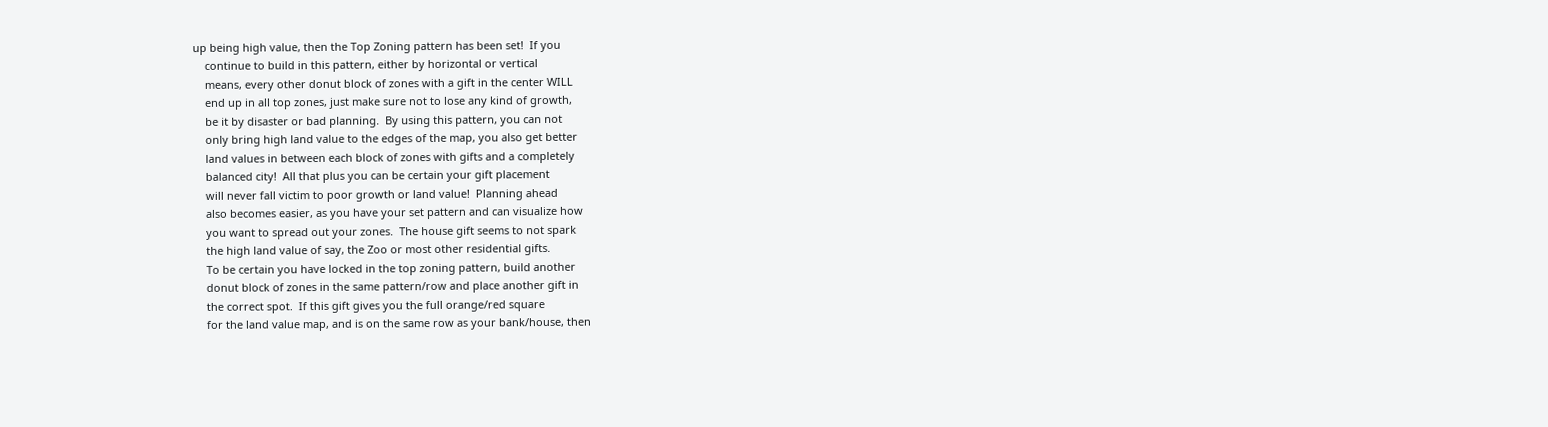up being high value, then the Top Zoning pattern has been set!  If you
    continue to build in this pattern, either by horizontal or vertical
    means, every other donut block of zones with a gift in the center WILL
    end up in all top zones, just make sure not to lose any kind of growth,
    be it by disaster or bad planning.  By using this pattern, you can not
    only bring high land value to the edges of the map, you also get better
    land values in between each block of zones with gifts and a completely
    balanced city!  All that plus you can be certain your gift placement
    will never fall victim to poor growth or land value!  Planning ahead
    also becomes easier, as you have your set pattern and can visualize how
    you want to spread out your zones.  The house gift seems to not spark
    the high land value of say, the Zoo or most other residential gifts.
    To be certain you have locked in the top zoning pattern, build another
    donut block of zones in the same pattern/row and place another gift in
    the correct spot.  If this gift gives you the full orange/red square
    for the land value map, and is on the same row as your bank/house, then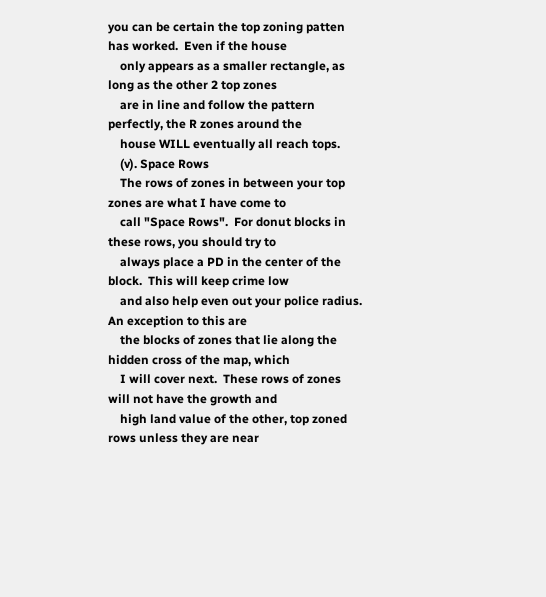you can be certain the top zoning patten has worked.  Even if the house
    only appears as a smaller rectangle, as long as the other 2 top zones
    are in line and follow the pattern perfectly, the R zones around the
    house WILL eventually all reach tops.
    (v). Space Rows
    The rows of zones in between your top zones are what I have come to
    call "Space Rows".  For donut blocks in these rows, you should try to
    always place a PD in the center of the block.  This will keep crime low
    and also help even out your police radius.  An exception to this are
    the blocks of zones that lie along the hidden cross of the map, which
    I will cover next.  These rows of zones will not have the growth and
    high land value of the other, top zoned rows unless they are near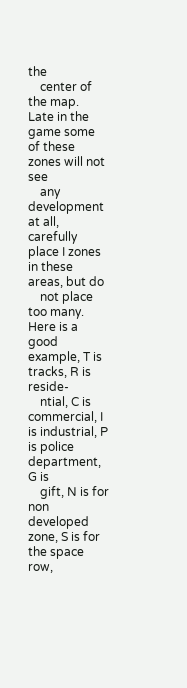the
    center of the map.  Late in the game some of these zones will not see
    any development at all, carefully place I zones in these areas, but do
    not place too many.  Here is a good example, T is tracks, R is reside-
    ntial, C is commercial, I is industrial, P is police department, G is
    gift, N is for non developed zone, S is for the space row,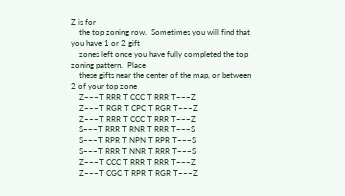Z is for
    the top zoning row.  Sometimes you will find that you have 1 or 2 gift
    zones left once you have fully completed the top zoning pattern.  Place
    these gifts near the center of the map, or between 2 of your top zone
    Z~~~T RRR T CCC T RRR T~~~Z
    Z~~~T RGR T CPC T RGR T~~~Z
    Z~~~T RRR T CCC T RRR T~~~Z
    S~~~T RRR T RNR T RRR T~~~S
    S~~~T RPR T NPN T RPR T~~~S
    S~~~T RRR T NNR T RRR T~~~S
    Z~~~T CCC T RRR T RRR T~~~Z
    Z~~~T CGC T RPR T RGR T~~~Z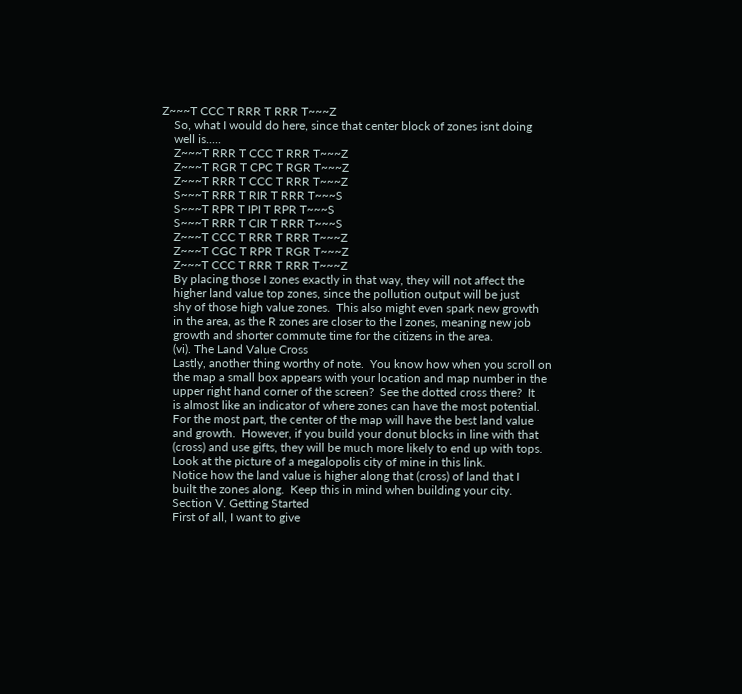Z~~~T CCC T RRR T RRR T~~~Z
    So, what I would do here, since that center block of zones isnt doing
    well is.....
    Z~~~T RRR T CCC T RRR T~~~Z
    Z~~~T RGR T CPC T RGR T~~~Z
    Z~~~T RRR T CCC T RRR T~~~Z
    S~~~T RRR T RIR T RRR T~~~S
    S~~~T RPR T IPI T RPR T~~~S
    S~~~T RRR T CIR T RRR T~~~S
    Z~~~T CCC T RRR T RRR T~~~Z
    Z~~~T CGC T RPR T RGR T~~~Z
    Z~~~T CCC T RRR T RRR T~~~Z
    By placing those I zones exactly in that way, they will not affect the
    higher land value top zones, since the pollution output will be just
    shy of those high value zones.  This also might even spark new growth
    in the area, as the R zones are closer to the I zones, meaning new job
    growth and shorter commute time for the citizens in the area.
    (vi). The Land Value Cross
    Lastly, another thing worthy of note.  You know how when you scroll on
    the map a small box appears with your location and map number in the
    upper right hand corner of the screen?  See the dotted cross there?  It
    is almost like an indicator of where zones can have the most potential.
    For the most part, the center of the map will have the best land value
    and growth.  However, if you build your donut blocks in line with that
    (cross) and use gifts, they will be much more likely to end up with tops.
    Look at the picture of a megalopolis city of mine in this link.
    Notice how the land value is higher along that (cross) of land that I
    built the zones along.  Keep this in mind when building your city.
    Section V. Getting Started
    First of all, I want to give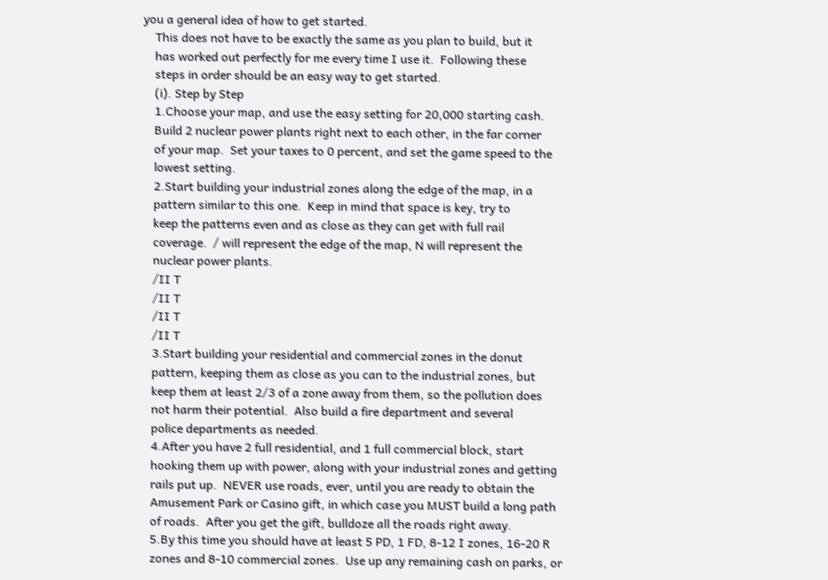you a general idea of how to get started.
    This does not have to be exactly the same as you plan to build, but it
    has worked out perfectly for me every time I use it.  Following these
    steps in order should be an easy way to get started.
    (i). Step by Step
    1.Choose your map, and use the easy setting for 20,000 starting cash.
    Build 2 nuclear power plants right next to each other, in the far corner
    of your map.  Set your taxes to 0 percent, and set the game speed to the
    lowest setting.
    2.Start building your industrial zones along the edge of the map, in a
    pattern similar to this one.  Keep in mind that space is key, try to
    keep the patterns even and as close as they can get with full rail
    coverage.  / will represent the edge of the map, N will represent the
    nuclear power plants.
    /II T
    /II T
    /II T
    /II T
    3.Start building your residential and commercial zones in the donut
    pattern, keeping them as close as you can to the industrial zones, but
    keep them at least 2/3 of a zone away from them, so the pollution does
    not harm their potential.  Also build a fire department and several
    police departments as needed.
    4.After you have 2 full residential, and 1 full commercial block, start
    hooking them up with power, along with your industrial zones and getting
    rails put up.  NEVER use roads, ever, until you are ready to obtain the
    Amusement Park or Casino gift, in which case you MUST build a long path
    of roads.  After you get the gift, bulldoze all the roads right away.
    5.By this time you should have at least 5 PD, 1 FD, 8-12 I zones, 16-20 R
    zones and 8-10 commercial zones.  Use up any remaining cash on parks, or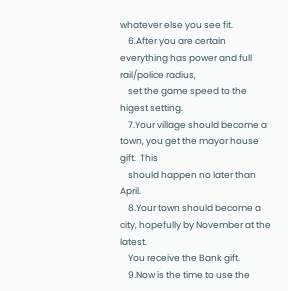whatever else you see fit.
    6.After you are certain everything has power and full rail/police radius,
    set the game speed to the higest setting.
    7.Your village should become a town, you get the mayor house gift.  This
    should happen no later than April.
    8.Your town should become a city, hopefully by November at the latest.
    You receive the Bank gift.
    9.Now is the time to use the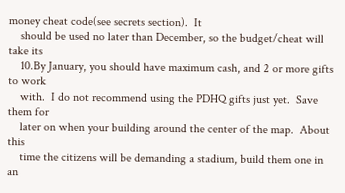money cheat code(see secrets section).  It
    should be used no later than December, so the budget/cheat will take its
    10.By January, you should have maximum cash, and 2 or more gifts to work
    with.  I do not recommend using the PDHQ gifts just yet.  Save them for
    later on when your building around the center of the map.  About this
    time the citizens will be demanding a stadium, build them one in an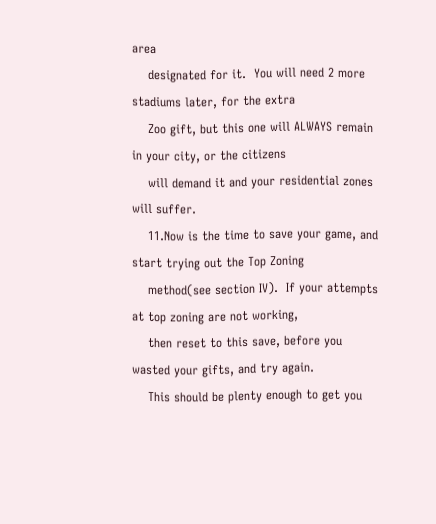area
    designated for it.  You will need 2 more stadiums later, for the extra
    Zoo gift, but this one will ALWAYS remain in your city, or the citizens
    will demand it and your residential zones will suffer.
    11.Now is the time to save your game, and start trying out the Top Zoning
    method(see section IV).  If your attempts at top zoning are not working,
    then reset to this save, before you wasted your gifts, and try again.
    This should be plenty enough to get you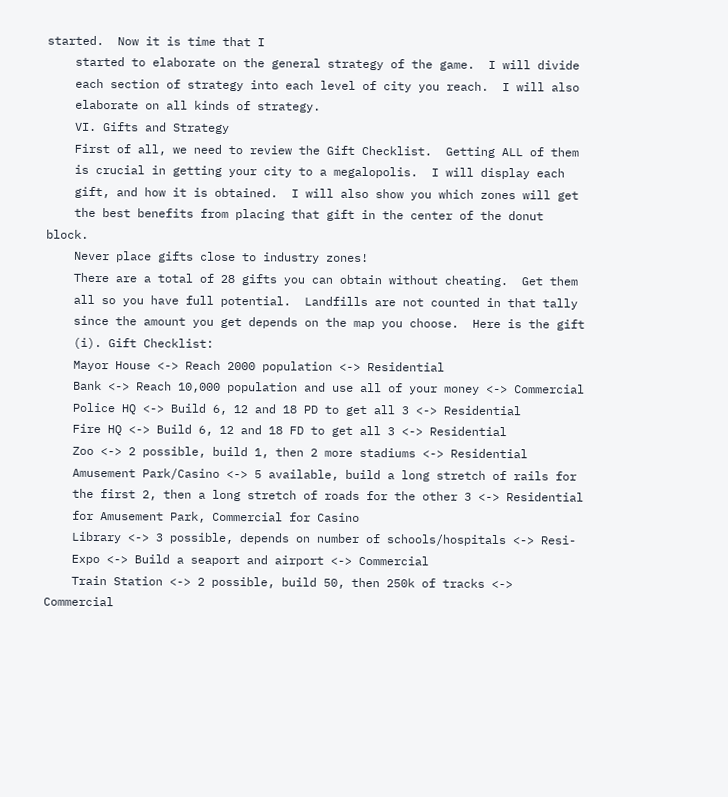started.  Now it is time that I
    started to elaborate on the general strategy of the game.  I will divide
    each section of strategy into each level of city you reach.  I will also
    elaborate on all kinds of strategy.
    VI. Gifts and Strategy
    First of all, we need to review the Gift Checklist.  Getting ALL of them
    is crucial in getting your city to a megalopolis.  I will display each
    gift, and how it is obtained.  I will also show you which zones will get
    the best benefits from placing that gift in the center of the donut block.
    Never place gifts close to industry zones!
    There are a total of 28 gifts you can obtain without cheating.  Get them
    all so you have full potential.  Landfills are not counted in that tally
    since the amount you get depends on the map you choose.  Here is the gift
    (i). Gift Checklist:
    Mayor House <-> Reach 2000 population <-> Residential
    Bank <-> Reach 10,000 population and use all of your money <-> Commercial
    Police HQ <-> Build 6, 12 and 18 PD to get all 3 <-> Residential
    Fire HQ <-> Build 6, 12 and 18 FD to get all 3 <-> Residential
    Zoo <-> 2 possible, build 1, then 2 more stadiums <-> Residential
    Amusement Park/Casino <-> 5 available, build a long stretch of rails for
    the first 2, then a long stretch of roads for the other 3 <-> Residential
    for Amusement Park, Commercial for Casino
    Library <-> 3 possible, depends on number of schools/hospitals <-> Resi-
    Expo <-> Build a seaport and airport <-> Commercial
    Train Station <-> 2 possible, build 50, then 250k of tracks <-> Commercial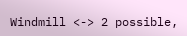Windmill <-> 2 possible,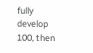fully develop 100, then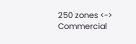250 zones <-> Commercial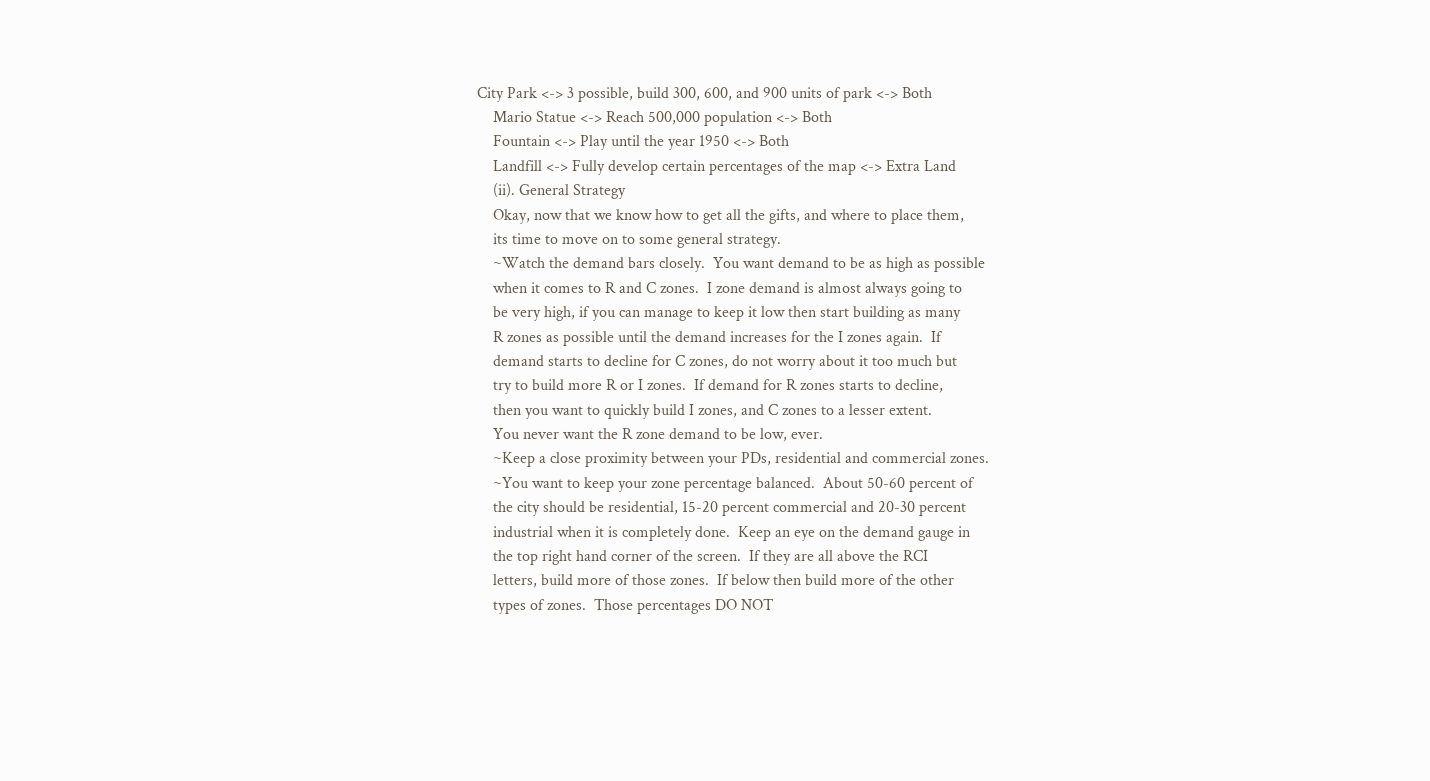City Park <-> 3 possible, build 300, 600, and 900 units of park <-> Both
    Mario Statue <-> Reach 500,000 population <-> Both
    Fountain <-> Play until the year 1950 <-> Both
    Landfill <-> Fully develop certain percentages of the map <-> Extra Land
    (ii). General Strategy
    Okay, now that we know how to get all the gifts, and where to place them,
    its time to move on to some general strategy.
    ~Watch the demand bars closely.  You want demand to be as high as possible
    when it comes to R and C zones.  I zone demand is almost always going to
    be very high, if you can manage to keep it low then start building as many
    R zones as possible until the demand increases for the I zones again.  If
    demand starts to decline for C zones, do not worry about it too much but
    try to build more R or I zones.  If demand for R zones starts to decline,
    then you want to quickly build I zones, and C zones to a lesser extent.
    You never want the R zone demand to be low, ever.
    ~Keep a close proximity between your PDs, residential and commercial zones.
    ~You want to keep your zone percentage balanced.  About 50-60 percent of
    the city should be residential, 15-20 percent commercial and 20-30 percent
    industrial when it is completely done.  Keep an eye on the demand gauge in
    the top right hand corner of the screen.  If they are all above the RCI
    letters, build more of those zones.  If below then build more of the other
    types of zones.  Those percentages DO NOT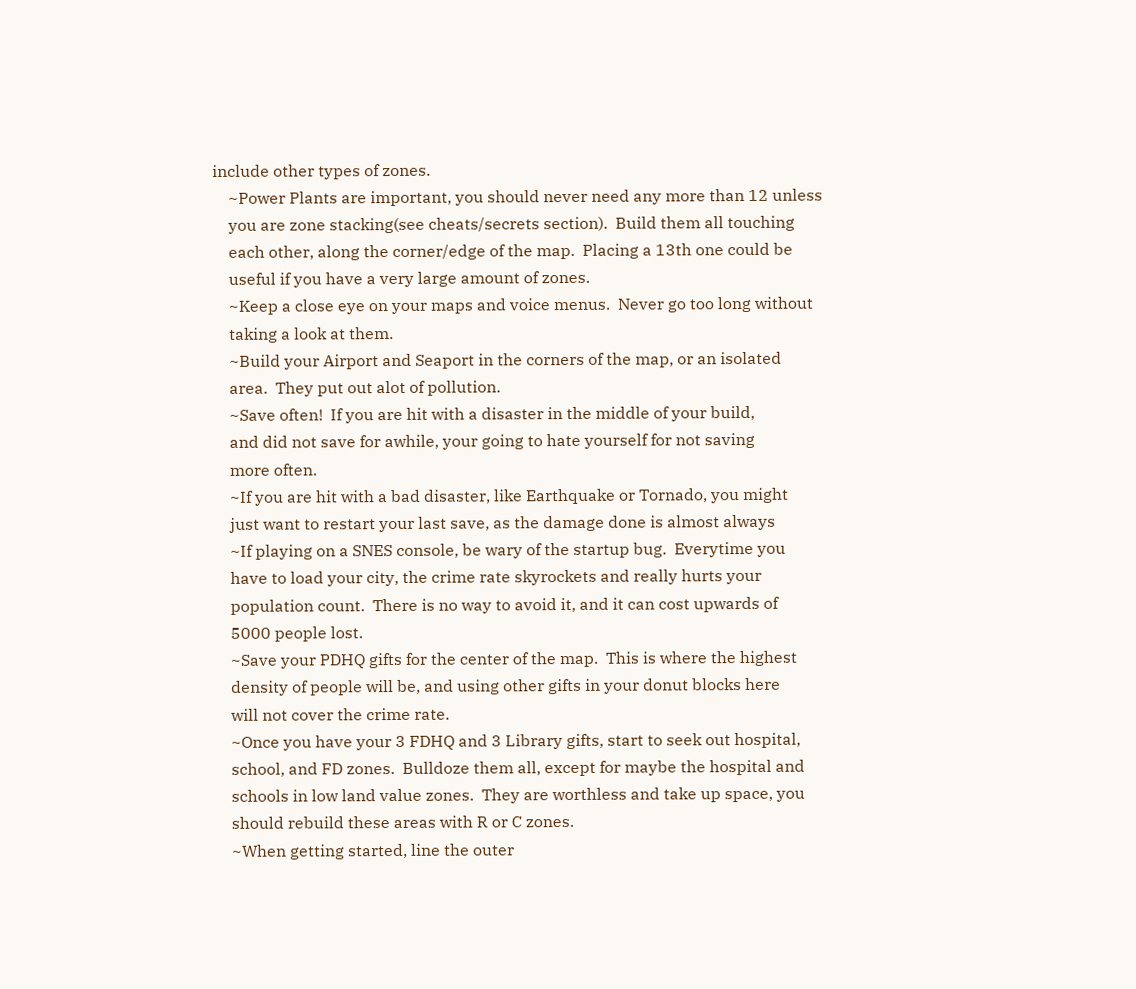include other types of zones.
    ~Power Plants are important, you should never need any more than 12 unless
    you are zone stacking(see cheats/secrets section).  Build them all touching
    each other, along the corner/edge of the map.  Placing a 13th one could be
    useful if you have a very large amount of zones.
    ~Keep a close eye on your maps and voice menus.  Never go too long without
    taking a look at them.
    ~Build your Airport and Seaport in the corners of the map, or an isolated
    area.  They put out alot of pollution.
    ~Save often!  If you are hit with a disaster in the middle of your build,
    and did not save for awhile, your going to hate yourself for not saving
    more often.
    ~If you are hit with a bad disaster, like Earthquake or Tornado, you might
    just want to restart your last save, as the damage done is almost always
    ~If playing on a SNES console, be wary of the startup bug.  Everytime you
    have to load your city, the crime rate skyrockets and really hurts your
    population count.  There is no way to avoid it, and it can cost upwards of
    5000 people lost.
    ~Save your PDHQ gifts for the center of the map.  This is where the highest
    density of people will be, and using other gifts in your donut blocks here
    will not cover the crime rate.
    ~Once you have your 3 FDHQ and 3 Library gifts, start to seek out hospital,
    school, and FD zones.  Bulldoze them all, except for maybe the hospital and
    schools in low land value zones.  They are worthless and take up space, you
    should rebuild these areas with R or C zones.
    ~When getting started, line the outer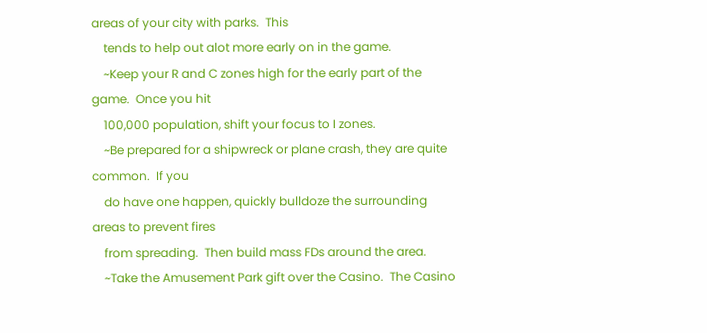areas of your city with parks.  This
    tends to help out alot more early on in the game.
    ~Keep your R and C zones high for the early part of the game.  Once you hit
    100,000 population, shift your focus to I zones.
    ~Be prepared for a shipwreck or plane crash, they are quite common.  If you
    do have one happen, quickly bulldoze the surrounding areas to prevent fires
    from spreading.  Then build mass FDs around the area.
    ~Take the Amusement Park gift over the Casino.  The Casino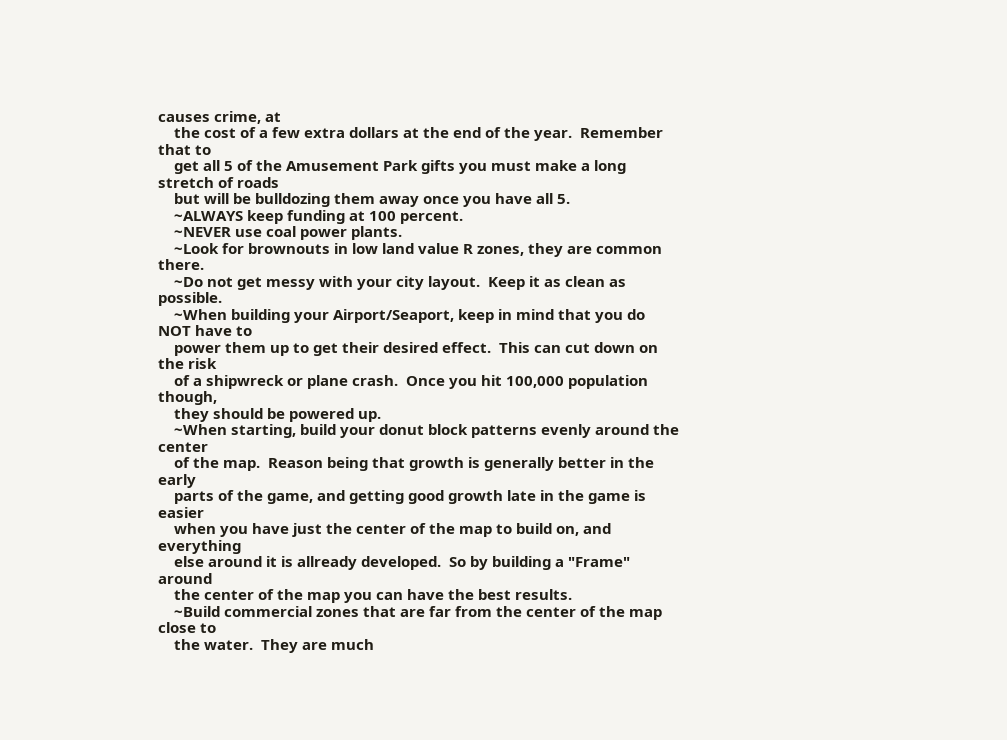causes crime, at
    the cost of a few extra dollars at the end of the year.  Remember that to
    get all 5 of the Amusement Park gifts you must make a long stretch of roads
    but will be bulldozing them away once you have all 5.
    ~ALWAYS keep funding at 100 percent.
    ~NEVER use coal power plants.
    ~Look for brownouts in low land value R zones, they are common there.
    ~Do not get messy with your city layout.  Keep it as clean as possible.
    ~When building your Airport/Seaport, keep in mind that you do NOT have to
    power them up to get their desired effect.  This can cut down on the risk
    of a shipwreck or plane crash.  Once you hit 100,000 population though,
    they should be powered up.
    ~When starting, build your donut block patterns evenly around the center
    of the map.  Reason being that growth is generally better in the early
    parts of the game, and getting good growth late in the game is easier
    when you have just the center of the map to build on, and everything
    else around it is allready developed.  So by building a "Frame" around
    the center of the map you can have the best results.
    ~Build commercial zones that are far from the center of the map close to
    the water.  They are much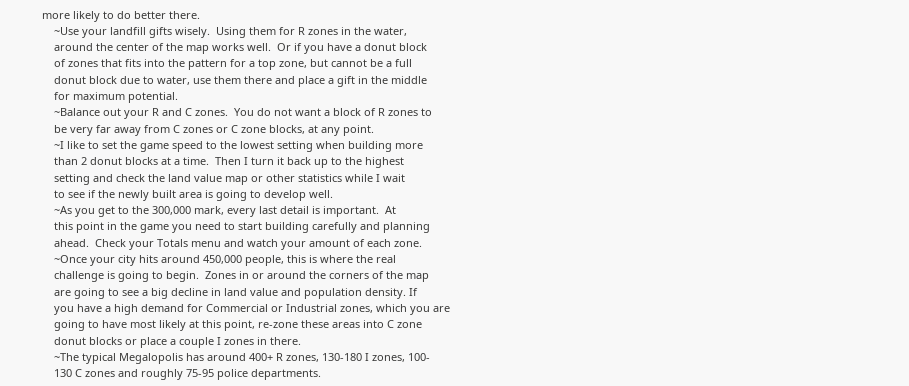more likely to do better there.
    ~Use your landfill gifts wisely.  Using them for R zones in the water,
    around the center of the map works well.  Or if you have a donut block
    of zones that fits into the pattern for a top zone, but cannot be a full
    donut block due to water, use them there and place a gift in the middle
    for maximum potential.
    ~Balance out your R and C zones.  You do not want a block of R zones to
    be very far away from C zones or C zone blocks, at any point.
    ~I like to set the game speed to the lowest setting when building more
    than 2 donut blocks at a time.  Then I turn it back up to the highest
    setting and check the land value map or other statistics while I wait
    to see if the newly built area is going to develop well.
    ~As you get to the 300,000 mark, every last detail is important.  At
    this point in the game you need to start building carefully and planning
    ahead.  Check your Totals menu and watch your amount of each zone.
    ~Once your city hits around 450,000 people, this is where the real
    challenge is going to begin.  Zones in or around the corners of the map
    are going to see a big decline in land value and population density. If
    you have a high demand for Commercial or Industrial zones, which you are
    going to have most likely at this point, re-zone these areas into C zone
    donut blocks or place a couple I zones in there.
    ~The typical Megalopolis has around 400+ R zones, 130-180 I zones, 100-
    130 C zones and roughly 75-95 police departments.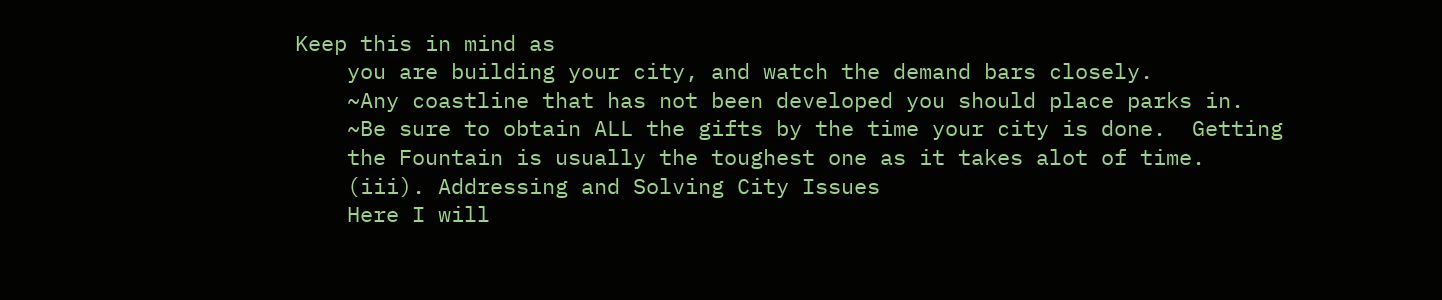Keep this in mind as
    you are building your city, and watch the demand bars closely.
    ~Any coastline that has not been developed you should place parks in.
    ~Be sure to obtain ALL the gifts by the time your city is done.  Getting
    the Fountain is usually the toughest one as it takes alot of time.
    (iii). Addressing and Solving City Issues
    Here I will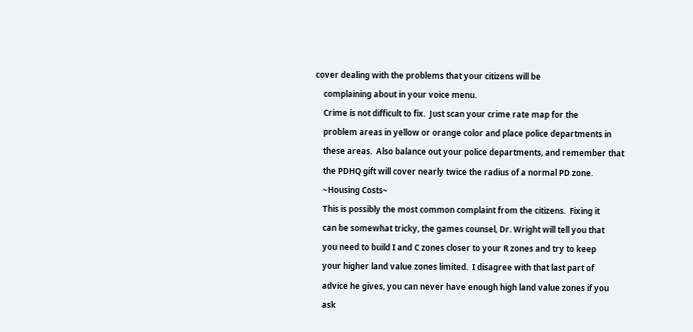cover dealing with the problems that your citizens will be
    complaining about in your voice menu.
    Crime is not difficult to fix.  Just scan your crime rate map for the
    problem areas in yellow or orange color and place police departments in
    these areas.  Also balance out your police departments, and remember that
    the PDHQ gift will cover nearly twice the radius of a normal PD zone.
    ~Housing Costs~
    This is possibly the most common complaint from the citizens.  Fixing it
    can be somewhat tricky, the games counsel, Dr. Wright will tell you that
    you need to build I and C zones closer to your R zones and try to keep
    your higher land value zones limited.  I disagree with that last part of
    advice he gives, you can never have enough high land value zones if you
    ask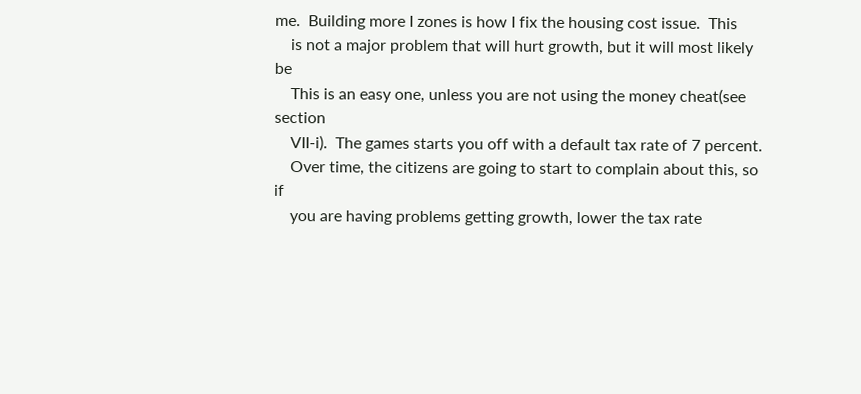me.  Building more I zones is how I fix the housing cost issue.  This
    is not a major problem that will hurt growth, but it will most likely be
    This is an easy one, unless you are not using the money cheat(see section
    VII-i).  The games starts you off with a default tax rate of 7 percent.
    Over time, the citizens are going to start to complain about this, so if
    you are having problems getting growth, lower the tax rate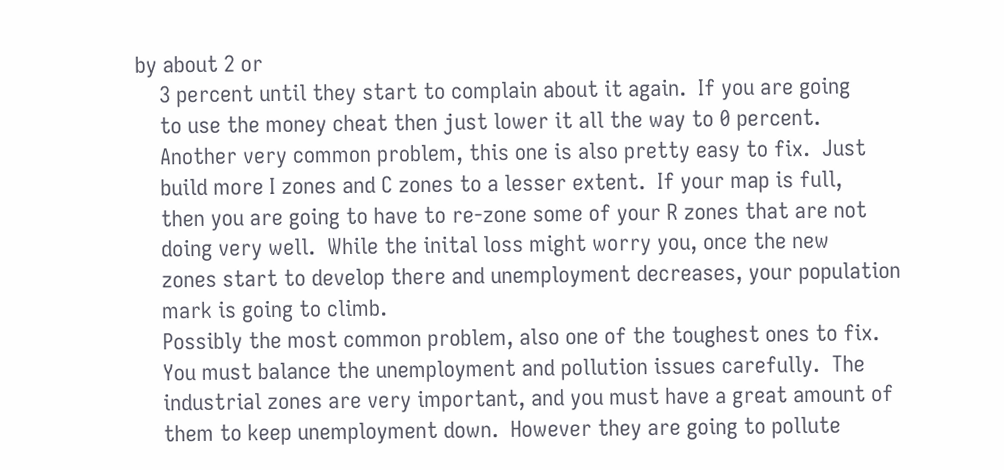by about 2 or
    3 percent until they start to complain about it again.  If you are going
    to use the money cheat then just lower it all the way to 0 percent.
    Another very common problem, this one is also pretty easy to fix.  Just
    build more I zones and C zones to a lesser extent.  If your map is full,
    then you are going to have to re-zone some of your R zones that are not
    doing very well.  While the inital loss might worry you, once the new
    zones start to develop there and unemployment decreases, your population
    mark is going to climb.
    Possibly the most common problem, also one of the toughest ones to fix.
    You must balance the unemployment and pollution issues carefully.  The
    industrial zones are very important, and you must have a great amount of
    them to keep unemployment down.  However they are going to pollute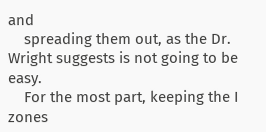and
    spreading them out, as the Dr. Wright suggests is not going to be easy.
    For the most part, keeping the I zones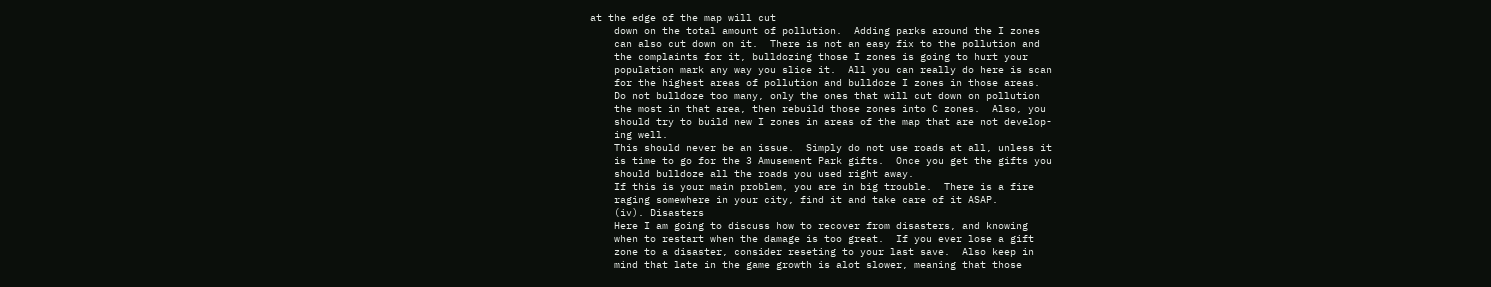at the edge of the map will cut
    down on the total amount of pollution.  Adding parks around the I zones
    can also cut down on it.  There is not an easy fix to the pollution and
    the complaints for it, bulldozing those I zones is going to hurt your
    population mark any way you slice it.  All you can really do here is scan
    for the highest areas of pollution and bulldoze I zones in those areas.
    Do not bulldoze too many, only the ones that will cut down on pollution
    the most in that area, then rebuild those zones into C zones.  Also, you
    should try to build new I zones in areas of the map that are not develop-
    ing well.
    This should never be an issue.  Simply do not use roads at all, unless it
    is time to go for the 3 Amusement Park gifts.  Once you get the gifts you
    should bulldoze all the roads you used right away.
    If this is your main problem, you are in big trouble.  There is a fire
    raging somewhere in your city, find it and take care of it ASAP.
    (iv). Disasters
    Here I am going to discuss how to recover from disasters, and knowing
    when to restart when the damage is too great.  If you ever lose a gift
    zone to a disaster, consider reseting to your last save.  Also keep in
    mind that late in the game growth is alot slower, meaning that those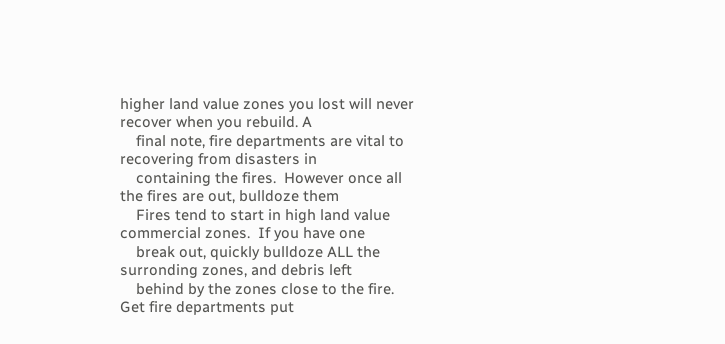higher land value zones you lost will never recover when you rebuild. A
    final note, fire departments are vital to recovering from disasters in
    containing the fires.  However once all the fires are out, bulldoze them
    Fires tend to start in high land value commercial zones.  If you have one
    break out, quickly bulldoze ALL the surronding zones, and debris left
    behind by the zones close to the fire.  Get fire departments put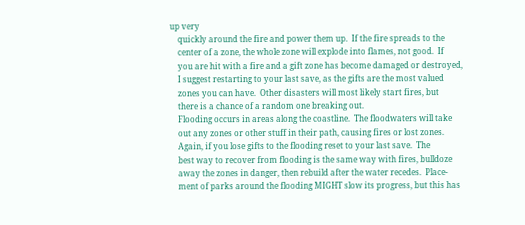up very
    quickly around the fire and power them up.  If the fire spreads to the
    center of a zone, the whole zone will explode into flames, not good.  If
    you are hit with a fire and a gift zone has become damaged or destroyed,
    I suggest restarting to your last save, as the gifts are the most valued
    zones you can have.  Other disasters will most likely start fires, but
    there is a chance of a random one breaking out.
    Flooding occurs in areas along the coastline.  The floodwaters will take
    out any zones or other stuff in their path, causing fires or lost zones.
    Again, if you lose gifts to the flooding reset to your last save.  The
    best way to recover from flooding is the same way with fires, bulldoze
    away the zones in danger, then rebuild after the water recedes.  Place-
    ment of parks around the flooding MIGHT slow its progress, but this has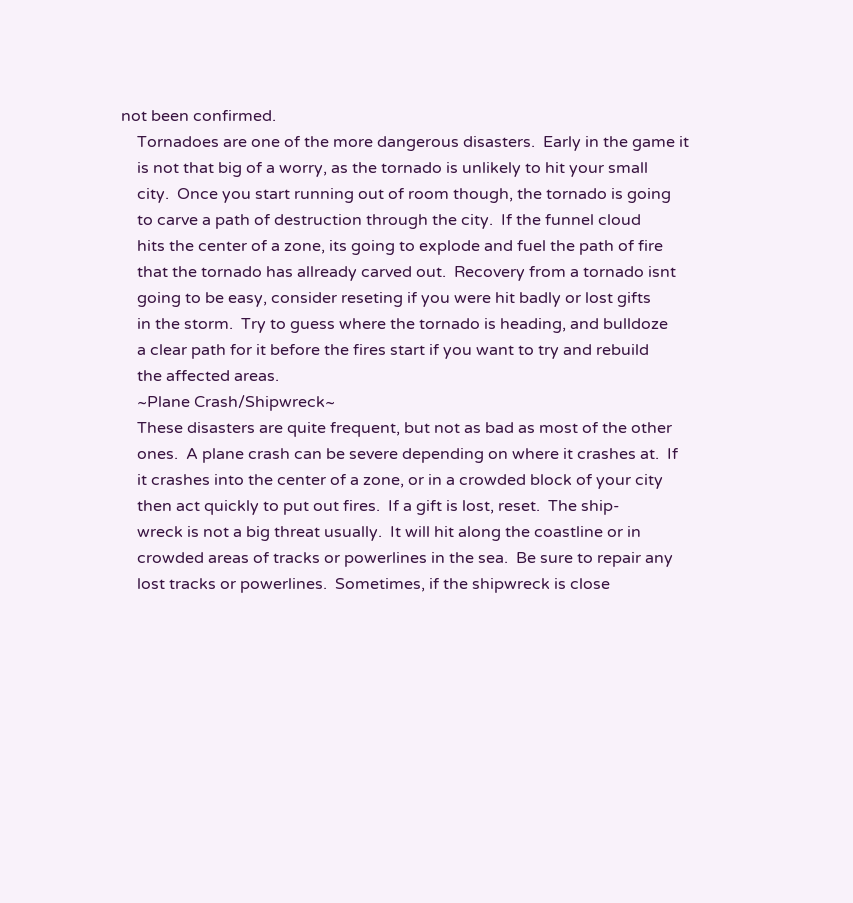not been confirmed.
    Tornadoes are one of the more dangerous disasters.  Early in the game it
    is not that big of a worry, as the tornado is unlikely to hit your small
    city.  Once you start running out of room though, the tornado is going
    to carve a path of destruction through the city.  If the funnel cloud
    hits the center of a zone, its going to explode and fuel the path of fire
    that the tornado has allready carved out.  Recovery from a tornado isnt
    going to be easy, consider reseting if you were hit badly or lost gifts
    in the storm.  Try to guess where the tornado is heading, and bulldoze
    a clear path for it before the fires start if you want to try and rebuild
    the affected areas.
    ~Plane Crash/Shipwreck~
    These disasters are quite frequent, but not as bad as most of the other
    ones.  A plane crash can be severe depending on where it crashes at.  If
    it crashes into the center of a zone, or in a crowded block of your city
    then act quickly to put out fires.  If a gift is lost, reset.  The ship-
    wreck is not a big threat usually.  It will hit along the coastline or in
    crowded areas of tracks or powerlines in the sea.  Be sure to repair any
    lost tracks or powerlines.  Sometimes, if the shipwreck is close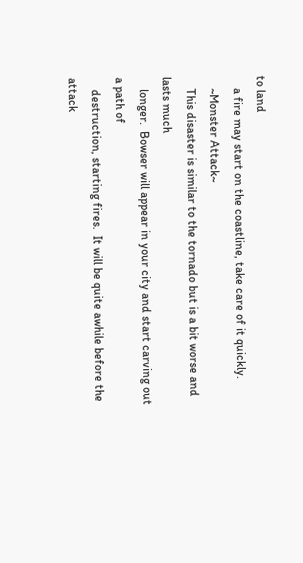to land
    a fire may start on the coastline, take care of it quickly.
    ~Monster Attack~
    This disaster is similar to the tornado but is a bit worse and lasts much
    longer.  Bowser will appear in your city and start carving out a path of
    destruction, starting fires.  It will be quite awhile before the attack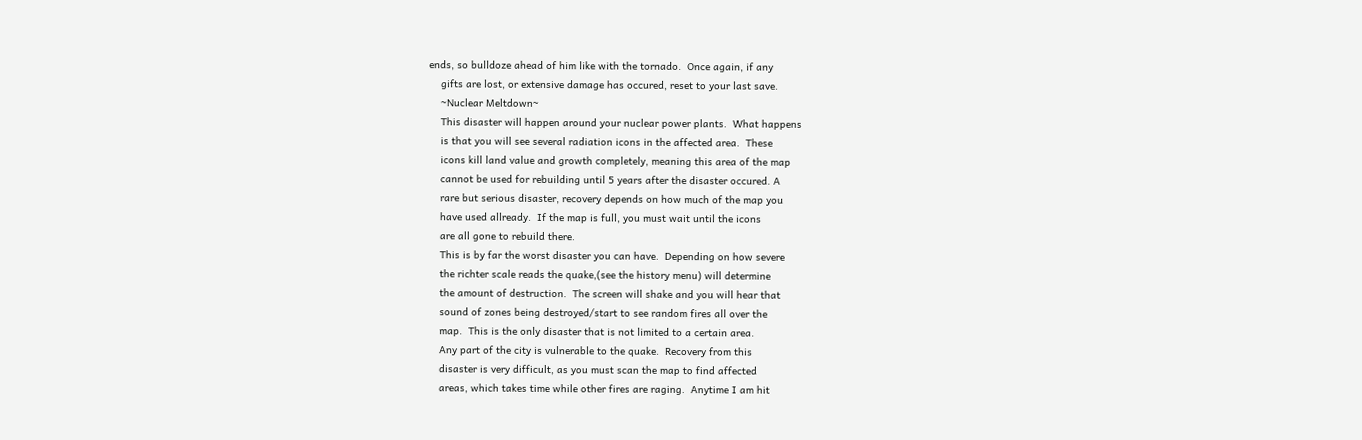ends, so bulldoze ahead of him like with the tornado.  Once again, if any
    gifts are lost, or extensive damage has occured, reset to your last save.
    ~Nuclear Meltdown~
    This disaster will happen around your nuclear power plants.  What happens
    is that you will see several radiation icons in the affected area.  These
    icons kill land value and growth completely, meaning this area of the map
    cannot be used for rebuilding until 5 years after the disaster occured. A
    rare but serious disaster, recovery depends on how much of the map you
    have used allready.  If the map is full, you must wait until the icons
    are all gone to rebuild there.
    This is by far the worst disaster you can have.  Depending on how severe
    the richter scale reads the quake,(see the history menu) will determine
    the amount of destruction.  The screen will shake and you will hear that
    sound of zones being destroyed/start to see random fires all over the
    map.  This is the only disaster that is not limited to a certain area.
    Any part of the city is vulnerable to the quake.  Recovery from this
    disaster is very difficult, as you must scan the map to find affected
    areas, which takes time while other fires are raging.  Anytime I am hit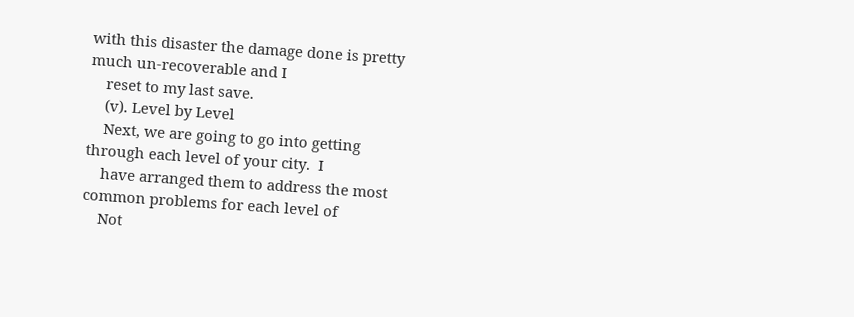with this disaster the damage done is pretty much un-recoverable and I
    reset to my last save.
    (v). Level by Level
    Next, we are going to go into getting through each level of your city.  I
    have arranged them to address the most common problems for each level of
    Not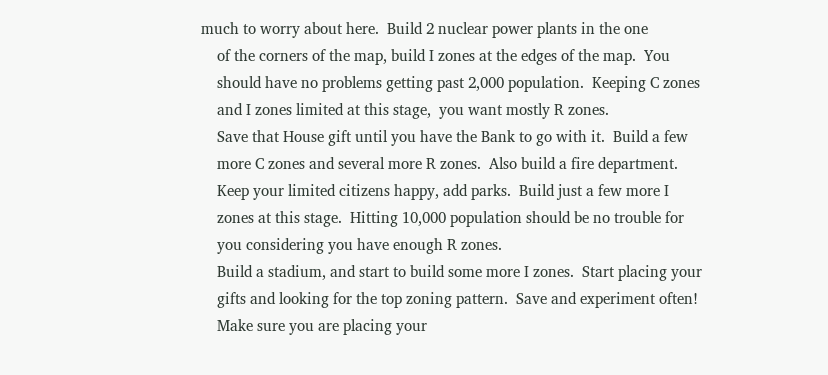much to worry about here.  Build 2 nuclear power plants in the one
    of the corners of the map, build I zones at the edges of the map.  You
    should have no problems getting past 2,000 population.  Keeping C zones
    and I zones limited at this stage,  you want mostly R zones.
    Save that House gift until you have the Bank to go with it.  Build a few
    more C zones and several more R zones.  Also build a fire department.
    Keep your limited citizens happy, add parks.  Build just a few more I
    zones at this stage.  Hitting 10,000 population should be no trouble for
    you considering you have enough R zones.
    Build a stadium, and start to build some more I zones.  Start placing your
    gifts and looking for the top zoning pattern.  Save and experiment often!
    Make sure you are placing your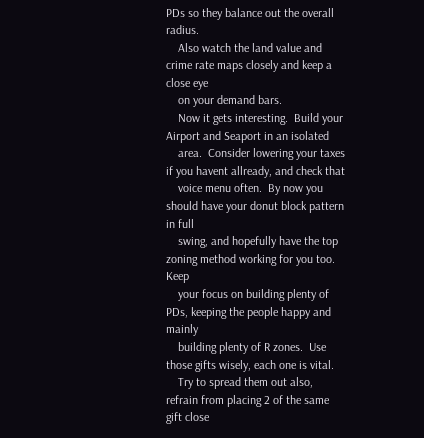PDs so they balance out the overall radius.
    Also watch the land value and crime rate maps closely and keep a close eye
    on your demand bars.
    Now it gets interesting.  Build your Airport and Seaport in an isolated
    area.  Consider lowering your taxes if you havent allready, and check that
    voice menu often.  By now you should have your donut block pattern in full
    swing, and hopefully have the top zoning method working for you too.  Keep
    your focus on building plenty of PDs, keeping the people happy and mainly
    building plenty of R zones.  Use those gifts wisely, each one is vital.
    Try to spread them out also, refrain from placing 2 of the same gift close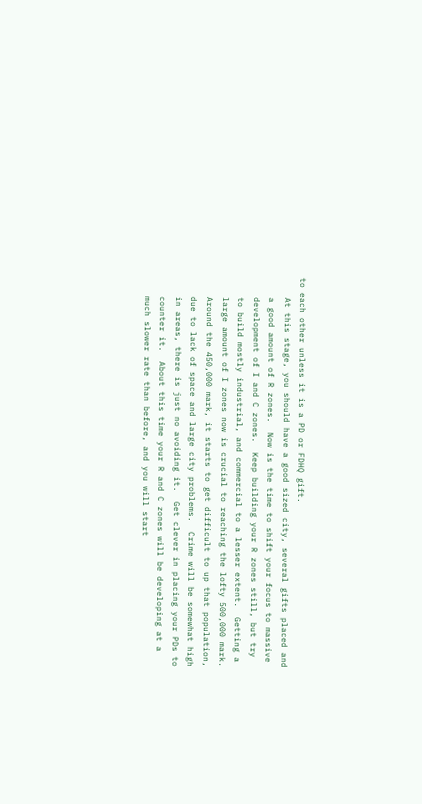to each other unless it is a PD or FDHQ gift.
    At this stage, you should have a good sized city, several gifts placed and
    a good amount of R zones.  Now is the time to shift your focus to massive
    development of I and C zones.  Keep building your R zones still, but try
    to build mostly industrial, and commercial to a lesser extent.  Getting a
    large amount of I zones now is crucial to reaching the lofty 500,000 mark.
    Around the 450,000 mark, it starts to get difficult to up that population,
    due to lack of space and large city problems.  Crime will be somewhat high
    in areas, there is just no avoiding it.  Get clever in placing your PDs to
    counter it.  About this time your R and C zones will be developing at a
    much slower rate than before, and you will start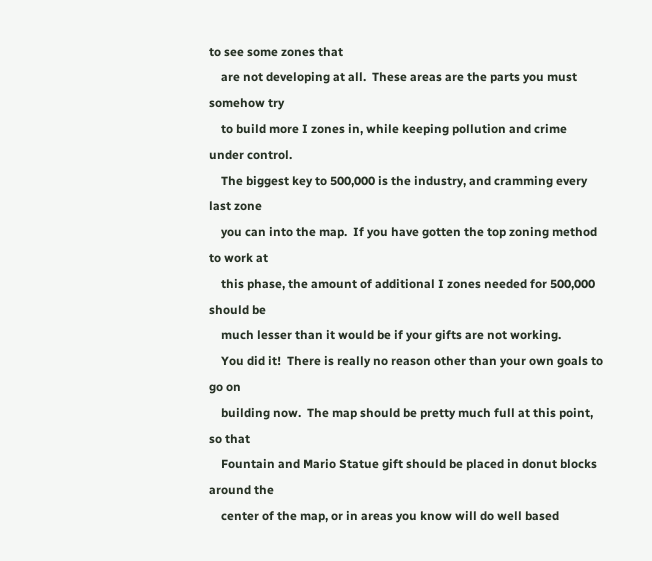to see some zones that
    are not developing at all.  These areas are the parts you must somehow try
    to build more I zones in, while keeping pollution and crime under control.
    The biggest key to 500,000 is the industry, and cramming every last zone
    you can into the map.  If you have gotten the top zoning method to work at
    this phase, the amount of additional I zones needed for 500,000 should be
    much lesser than it would be if your gifts are not working.
    You did it!  There is really no reason other than your own goals to go on
    building now.  The map should be pretty much full at this point, so that
    Fountain and Mario Statue gift should be placed in donut blocks around the
    center of the map, or in areas you know will do well based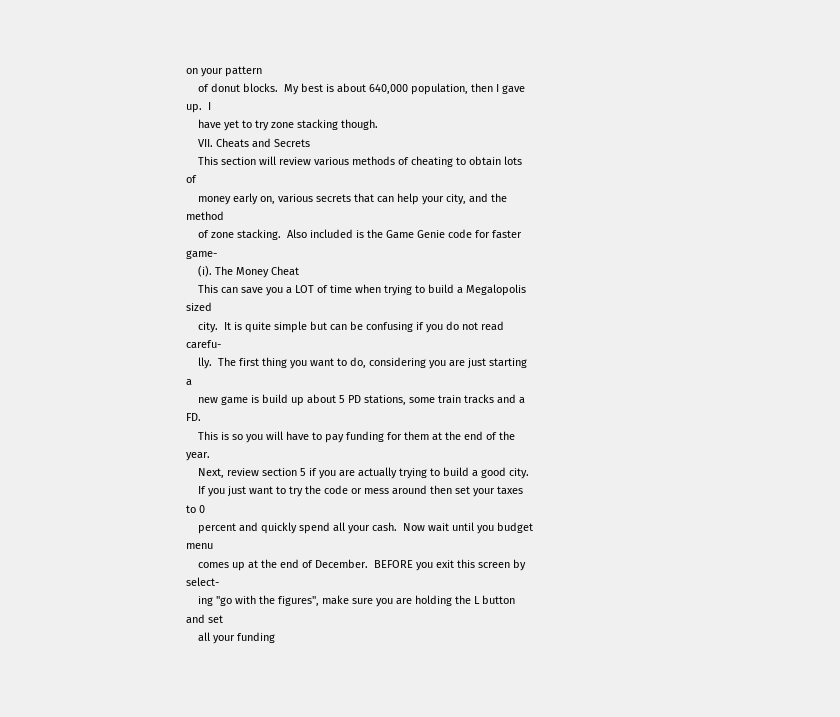on your pattern
    of donut blocks.  My best is about 640,000 population, then I gave up.  I
    have yet to try zone stacking though.
    VII. Cheats and Secrets
    This section will review various methods of cheating to obtain lots of
    money early on, various secrets that can help your city, and the method
    of zone stacking.  Also included is the Game Genie code for faster game-
    (i). The Money Cheat
    This can save you a LOT of time when trying to build a Megalopolis sized
    city.  It is quite simple but can be confusing if you do not read carefu-
    lly.  The first thing you want to do, considering you are just starting a
    new game is build up about 5 PD stations, some train tracks and a FD.
    This is so you will have to pay funding for them at the end of the year.
    Next, review section 5 if you are actually trying to build a good city.
    If you just want to try the code or mess around then set your taxes to 0
    percent and quickly spend all your cash.  Now wait until you budget menu
    comes up at the end of December.  BEFORE you exit this screen by select-
    ing "go with the figures", make sure you are holding the L button and set
    all your funding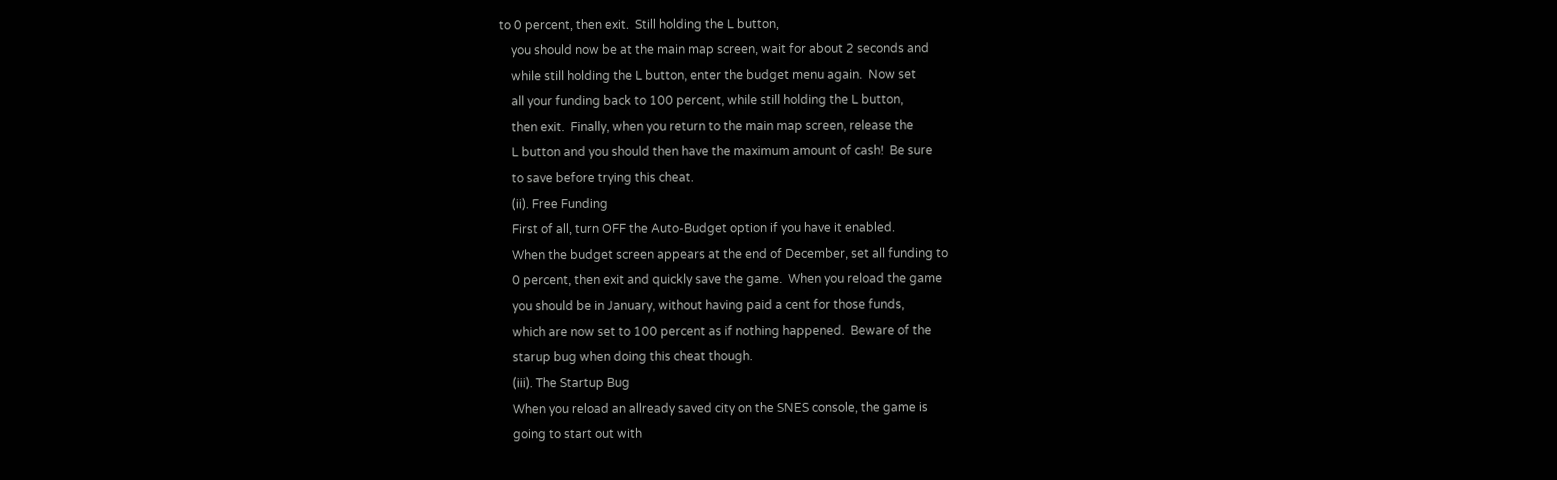to 0 percent, then exit.  Still holding the L button,
    you should now be at the main map screen, wait for about 2 seconds and
    while still holding the L button, enter the budget menu again.  Now set
    all your funding back to 100 percent, while still holding the L button,
    then exit.  Finally, when you return to the main map screen, release the
    L button and you should then have the maximum amount of cash!  Be sure
    to save before trying this cheat.
    (ii). Free Funding
    First of all, turn OFF the Auto-Budget option if you have it enabled.
    When the budget screen appears at the end of December, set all funding to
    0 percent, then exit and quickly save the game.  When you reload the game
    you should be in January, without having paid a cent for those funds,
    which are now set to 100 percent as if nothing happened.  Beware of the
    starup bug when doing this cheat though.
    (iii). The Startup Bug
    When you reload an allready saved city on the SNES console, the game is
    going to start out with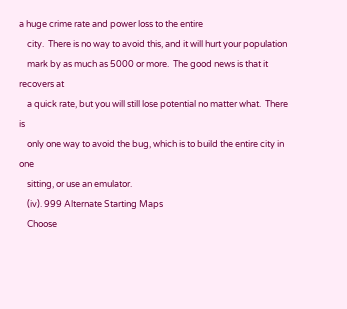a huge crime rate and power loss to the entire
    city.  There is no way to avoid this, and it will hurt your population
    mark by as much as 5000 or more.  The good news is that it recovers at
    a quick rate, but you will still lose potential no matter what.  There is
    only one way to avoid the bug, which is to build the entire city in one
    sitting, or use an emulator.
    (iv). 999 Alternate Starting Maps
    Choose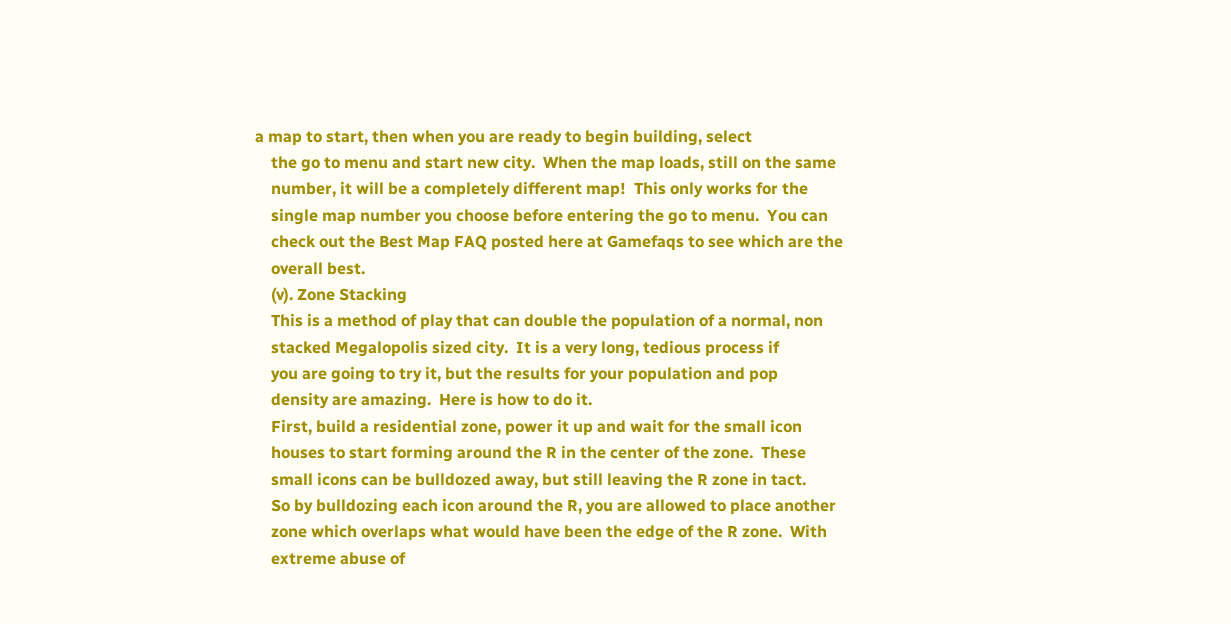a map to start, then when you are ready to begin building, select
    the go to menu and start new city.  When the map loads, still on the same
    number, it will be a completely different map!  This only works for the
    single map number you choose before entering the go to menu.  You can
    check out the Best Map FAQ posted here at Gamefaqs to see which are the
    overall best.
    (v). Zone Stacking
    This is a method of play that can double the population of a normal, non
    stacked Megalopolis sized city.  It is a very long, tedious process if
    you are going to try it, but the results for your population and pop
    density are amazing.  Here is how to do it.
    First, build a residential zone, power it up and wait for the small icon
    houses to start forming around the R in the center of the zone.  These
    small icons can be bulldozed away, but still leaving the R zone in tact.
    So by bulldozing each icon around the R, you are allowed to place another
    zone which overlaps what would have been the edge of the R zone.  With
    extreme abuse of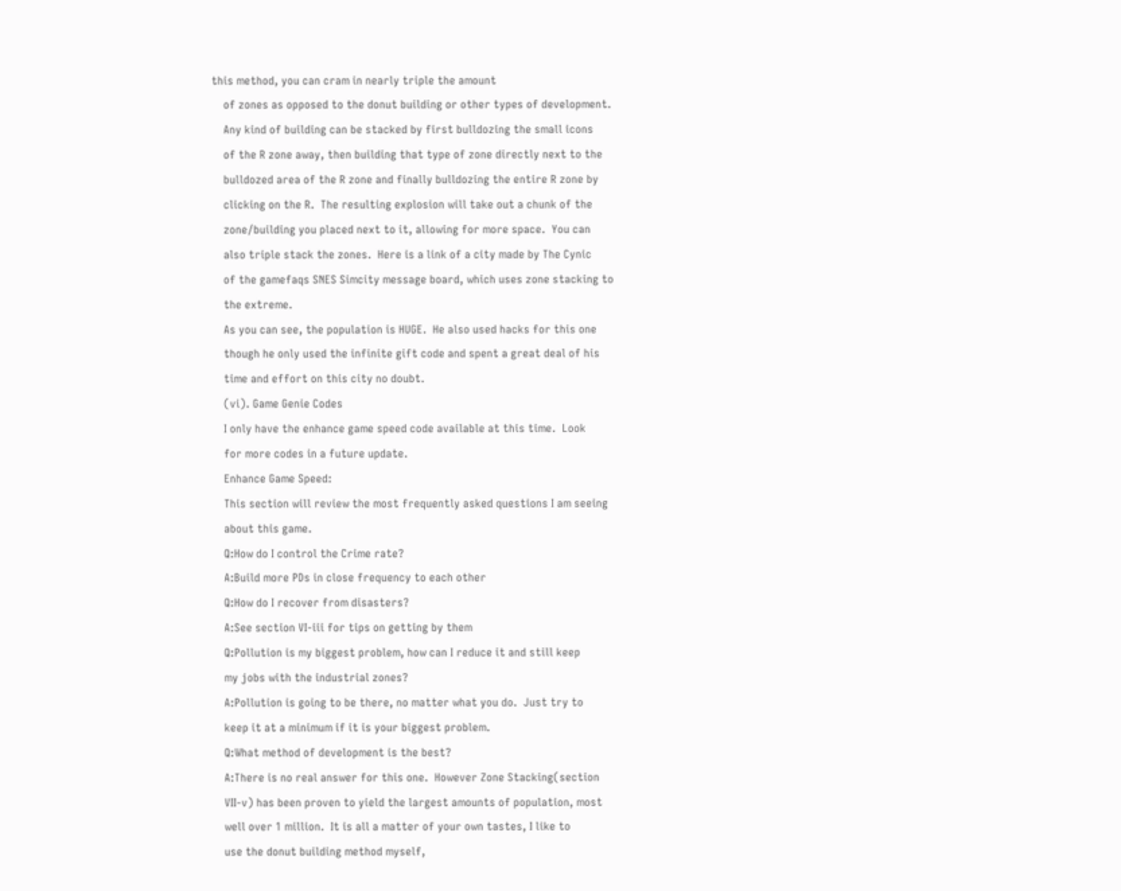this method, you can cram in nearly triple the amount
    of zones as opposed to the donut building or other types of development.
    Any kind of building can be stacked by first bulldozing the small icons
    of the R zone away, then building that type of zone directly next to the
    bulldozed area of the R zone and finally bulldozing the entire R zone by
    clicking on the R.  The resulting explosion will take out a chunk of the
    zone/building you placed next to it, allowing for more space.  You can
    also triple stack the zones.  Here is a link of a city made by The Cynic
    of the gamefaqs SNES Simcity message board, which uses zone stacking to
    the extreme.
    As you can see, the population is HUGE.  He also used hacks for this one
    though he only used the infinite gift code and spent a great deal of his
    time and effort on this city no doubt.
    (vi). Game Genie Codes
    I only have the enhance game speed code available at this time.  Look
    for more codes in a future update.
    Enhance Game Speed:
    This section will review the most frequently asked questions I am seeing
    about this game.
    Q:How do I control the Crime rate?
    A:Build more PDs in close frequency to each other
    Q:How do I recover from disasters?
    A:See section VI-iii for tips on getting by them
    Q:Pollution is my biggest problem, how can I reduce it and still keep
    my jobs with the industrial zones?
    A:Pollution is going to be there, no matter what you do.  Just try to
    keep it at a minimum if it is your biggest problem.
    Q:What method of development is the best?
    A:There is no real answer for this one.  However Zone Stacking(section
    VII-v) has been proven to yield the largest amounts of population, most
    well over 1 million.  It is all a matter of your own tastes, I like to
    use the donut building method myself,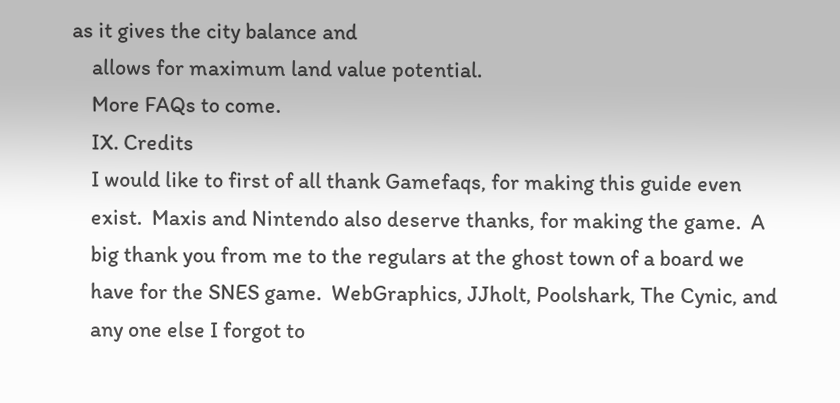as it gives the city balance and
    allows for maximum land value potential.
    More FAQs to come.
    IX. Credits
    I would like to first of all thank Gamefaqs, for making this guide even
    exist.  Maxis and Nintendo also deserve thanks, for making the game.  A
    big thank you from me to the regulars at the ghost town of a board we
    have for the SNES game.  WebGraphics, JJholt, Poolshark, The Cynic, and
    any one else I forgot to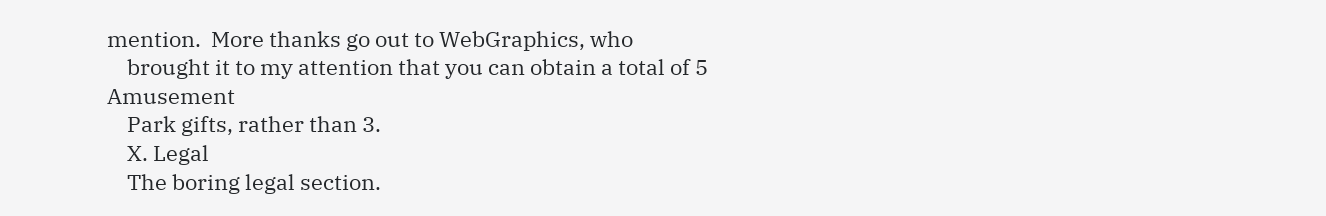mention.  More thanks go out to WebGraphics, who
    brought it to my attention that you can obtain a total of 5 Amusement
    Park gifts, rather than 3.
    X. Legal
    The boring legal section.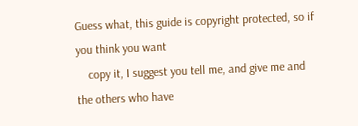Guess what, this guide is copyright protected, so if you think you want
    copy it, I suggest you tell me, and give me and the others who have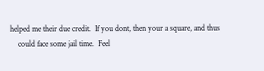helped me their due credit.  If you dont, then your a square, and thus
    could face some jail time.  Feel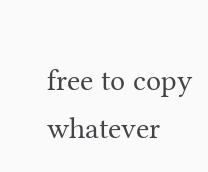free to copy whatever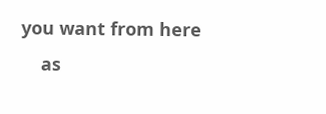you want from here
    as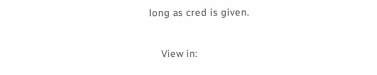long as cred is given.

    View in: